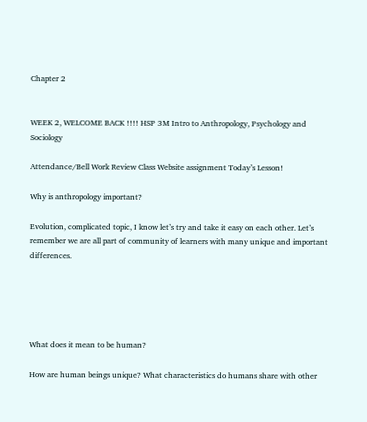Chapter 2


WEEK 2, WELCOME BACK !!!! HSP 3M Intro to Anthropology, Psychology and Sociology

Attendance/Bell Work Review Class Website assignment Today’s Lesson!

Why is anthropology important?

Evolution, complicated topic, I know let’s try and take it easy on each other. Let’s remember we are all part of community of learners with many unique and important differences.





What does it mean to be human?

How are human beings unique? What characteristics do humans share with other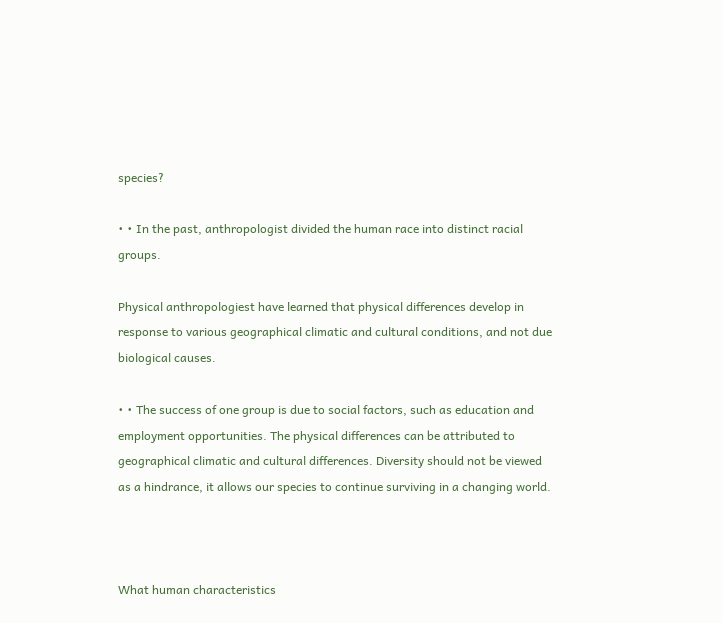species?

• • In the past, anthropologist divided the human race into distinct racial groups.

Physical anthropologiest have learned that physical differences develop in response to various geographical climatic and cultural conditions, and not due biological causes.

• • The success of one group is due to social factors, such as education and employment opportunities. The physical differences can be attributed to geographical climatic and cultural differences. Diversity should not be viewed as a hindrance, it allows our species to continue surviving in a changing world.



What human characteristics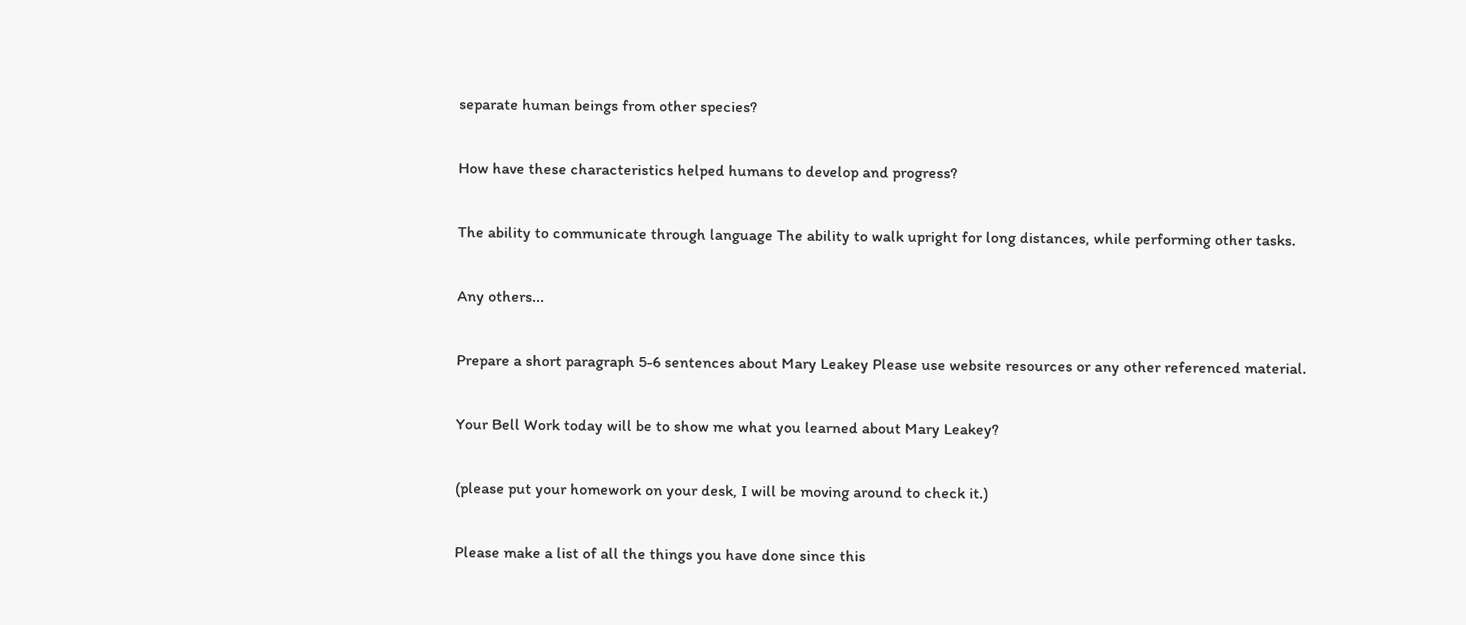separate human beings from other species?

How have these characteristics helped humans to develop and progress?

The ability to communicate through language The ability to walk upright for long distances, while performing other tasks.

Any others...

Prepare a short paragraph 5-6 sentences about Mary Leakey Please use website resources or any other referenced material.

Your Bell Work today will be to show me what you learned about Mary Leakey?

(please put your homework on your desk, I will be moving around to check it.)

Please make a list of all the things you have done since this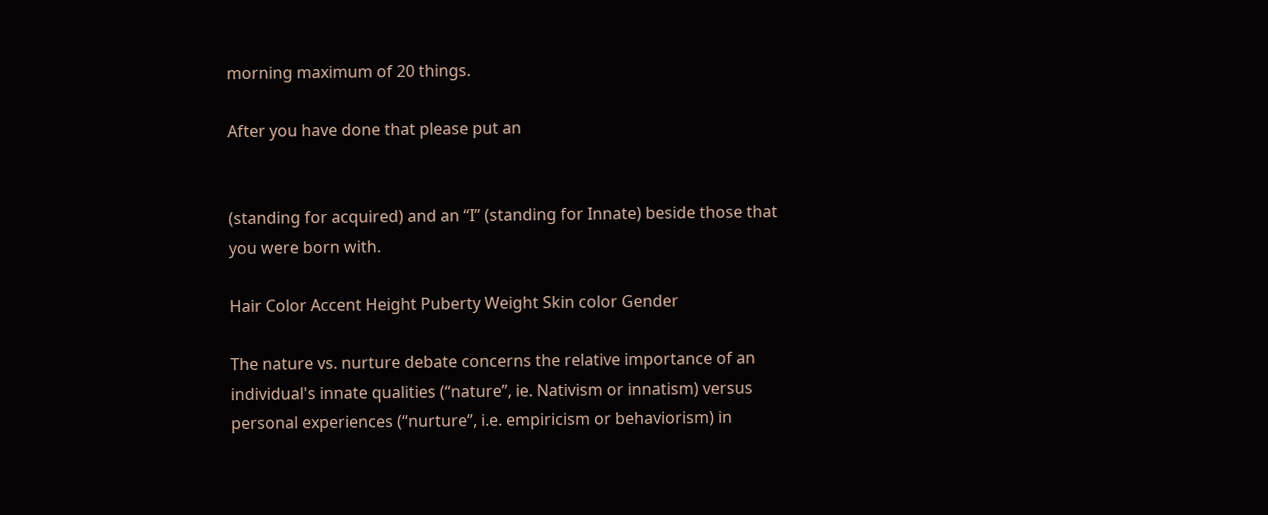morning maximum of 20 things.

After you have done that please put an


(standing for acquired) and an “I” (standing for Innate) beside those that you were born with.

Hair Color Accent Height Puberty Weight Skin color Gender

The nature vs. nurture debate concerns the relative importance of an individual's innate qualities (“nature”, ie. Nativism or innatism) versus personal experiences (“nurture”, i.e. empiricism or behaviorism) in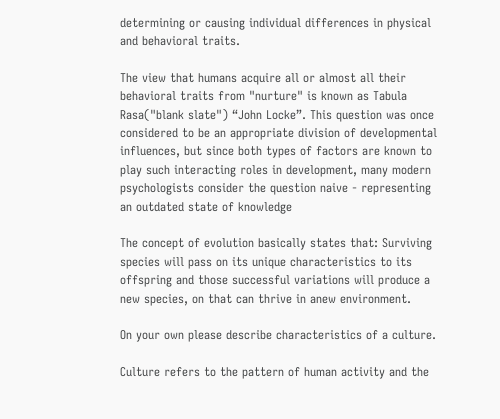determining or causing individual differences in physical and behavioral traits.

The view that humans acquire all or almost all their behavioral traits from "nurture" is known as Tabula Rasa("blank slate") “John Locke”. This question was once considered to be an appropriate division of developmental influences, but since both types of factors are known to play such interacting roles in development, many modern psychologists consider the question naive - representing an outdated state of knowledge

The concept of evolution basically states that: Surviving species will pass on its unique characteristics to its offspring and those successful variations will produce a new species, on that can thrive in anew environment.

On your own please describe characteristics of a culture.

Culture refers to the pattern of human activity and the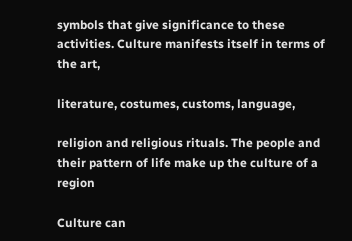symbols that give significance to these activities. Culture manifests itself in terms of the art,

literature, costumes, customs, language,

religion and religious rituals. The people and their pattern of life make up the culture of a region

Culture can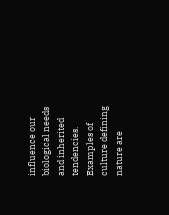influence our biological needs and inherited tendencies. Examples of culture defining nature are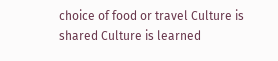choice of food or travel Culture is shared Culture is learned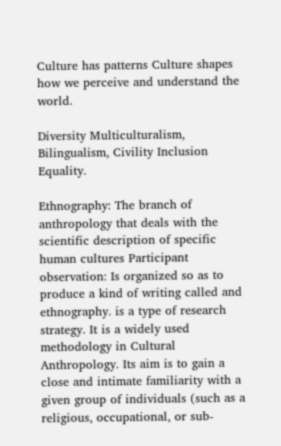Culture has patterns Culture shapes how we perceive and understand the world.

Diversity Multiculturalism, Bilingualism, Civility Inclusion Equality.

Ethnography: The branch of anthropology that deals with the scientific description of specific human cultures Participant observation: Is organized so as to produce a kind of writing called and ethnography. is a type of research strategy. It is a widely used methodology in Cultural Anthropology. Its aim is to gain a close and intimate familiarity with a given group of individuals (such as a religious, occupational, or sub-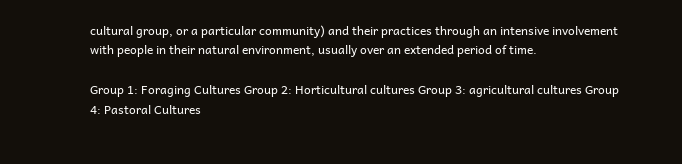cultural group, or a particular community) and their practices through an intensive involvement with people in their natural environment, usually over an extended period of time.

Group 1: Foraging Cultures Group 2: Horticultural cultures Group 3: agricultural cultures Group 4: Pastoral Cultures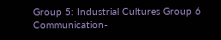Group 5: Industrial Cultures Group 6 Communication-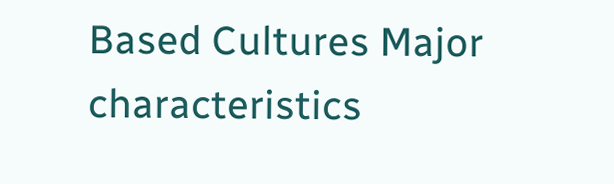Based Cultures Major characteristics